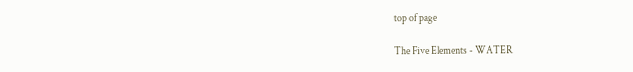top of page

The Five Elements - WATER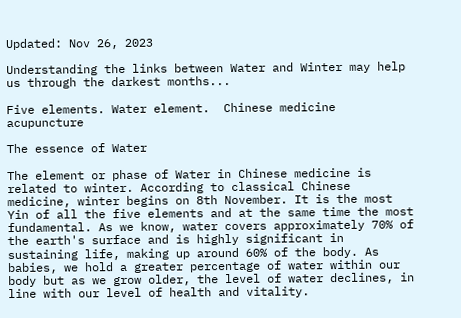Updated: Nov 26, 2023

Understanding the links between Water and Winter may help us through the darkest months...

Five elements. Water element.  Chinese medicine acupuncture

The essence of Water

The element or phase of Water in Chinese medicine is related to winter. According to classical Chinese medicine, winter begins on 8th November. It is the most Yin of all the five elements and at the same time the most fundamental. As we know, water covers approximately 70% of the earth's surface and is highly significant in sustaining life, making up around 60% of the body. As babies, we hold a greater percentage of water within our body but as we grow older, the level of water declines, in line with our level of health and vitality.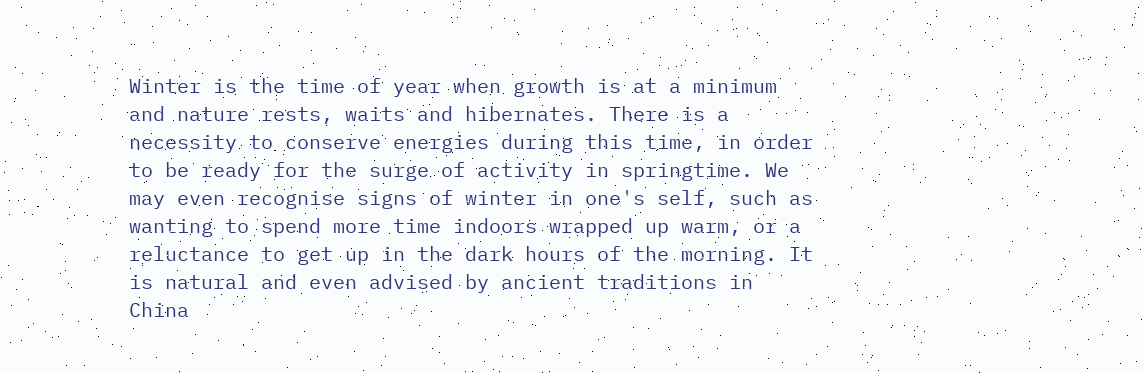Winter is the time of year when growth is at a minimum and nature rests, waits and hibernates. There is a necessity to conserve energies during this time, in order to be ready for the surge of activity in springtime. We may even recognise signs of winter in one's self, such as wanting to spend more time indoors wrapped up warm, or a reluctance to get up in the dark hours of the morning. It is natural and even advised by ancient traditions in China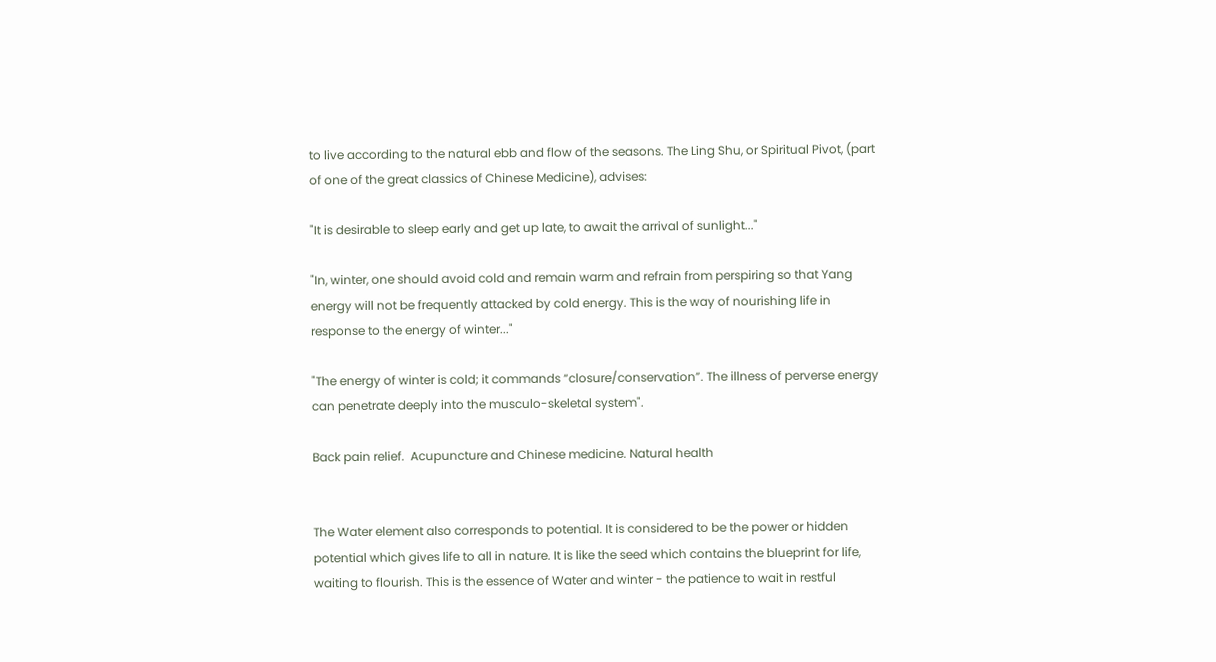to live according to the natural ebb and flow of the seasons. The Ling Shu, or Spiritual Pivot, (part of one of the great classics of Chinese Medicine), advises:

"It is desirable to sleep early and get up late, to await the arrival of sunlight..."

"In, winter, one should avoid cold and remain warm and refrain from perspiring so that Yang energy will not be frequently attacked by cold energy. This is the way of nourishing life in response to the energy of winter..."

"The energy of winter is cold; it commands “closure/conservation”. The illness of perverse energy can penetrate deeply into the musculo-skeletal system".

Back pain relief.  Acupuncture and Chinese medicine. Natural health


The Water element also corresponds to potential. It is considered to be the power or hidden potential which gives life to all in nature. It is like the seed which contains the blueprint for life, waiting to flourish. This is the essence of Water and winter - the patience to wait in restful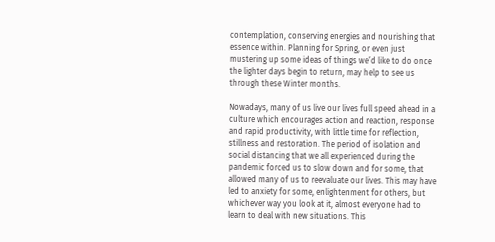contemplation, conserving energies and nourishing that essence within. Planning for Spring, or even just mustering up some ideas of things we’d like to do once the lighter days begin to return, may help to see us through these Winter months.

Nowadays, many of us live our lives full speed ahead in a culture which encourages action and reaction, response and rapid productivity, with little time for reflection, stillness and restoration. The period of isolation and social distancing that we all experienced during the pandemic forced us to slow down and for some, that allowed many of us to reevaluate our lives. This may have led to anxiety for some, enlightenment for others, but whichever way you look at it, almost everyone had to learn to deal with new situations. This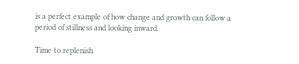is a perfect example of how change and growth can follow a period of stillness and looking inward.

Time to replenish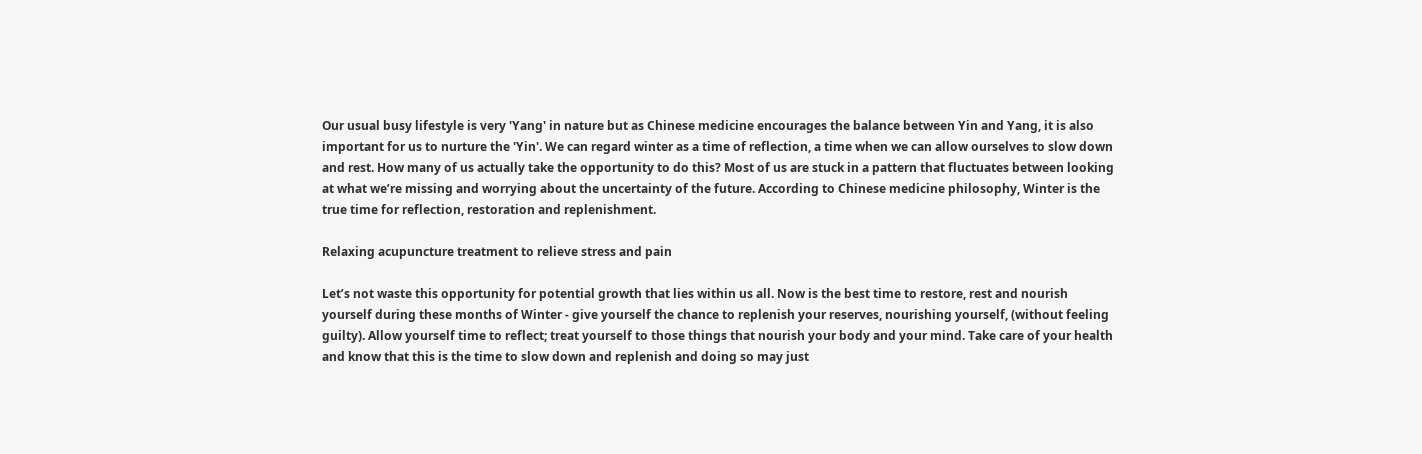Our usual busy lifestyle is very 'Yang' in nature but as Chinese medicine encourages the balance between Yin and Yang, it is also important for us to nurture the 'Yin'. We can regard winter as a time of reflection, a time when we can allow ourselves to slow down and rest. How many of us actually take the opportunity to do this? Most of us are stuck in a pattern that fluctuates between looking at what we’re missing and worrying about the uncertainty of the future. According to Chinese medicine philosophy, Winter is the true time for reflection, restoration and replenishment.

Relaxing acupuncture treatment to relieve stress and pain

Let’s not waste this opportunity for potential growth that lies within us all. Now is the best time to restore, rest and nourish yourself during these months of Winter - give yourself the chance to replenish your reserves, nourishing yourself, (without feeling guilty). Allow yourself time to reflect; treat yourself to those things that nourish your body and your mind. Take care of your health and know that this is the time to slow down and replenish and doing so may just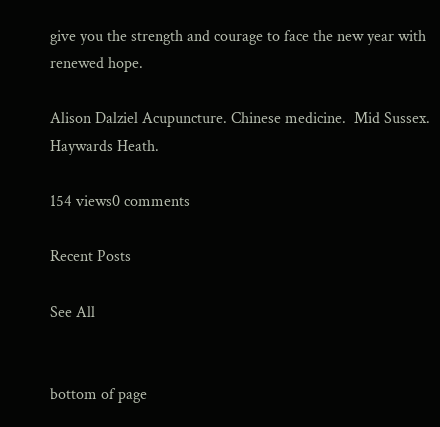give you the strength and courage to face the new year with renewed hope.

Alison Dalziel Acupuncture. Chinese medicine.  Mid Sussex. Haywards Heath.

154 views0 comments

Recent Posts

See All


bottom of page